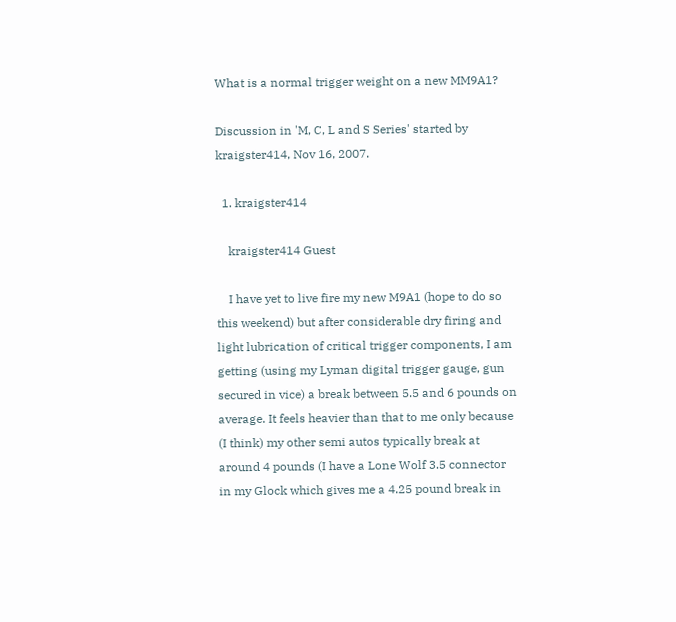What is a normal trigger weight on a new MM9A1?

Discussion in 'M, C, L and S Series' started by kraigster414, Nov 16, 2007.

  1. kraigster414

    kraigster414 Guest

    I have yet to live fire my new M9A1 (hope to do so this weekend) but after considerable dry firing and light lubrication of critical trigger components, I am getting (using my Lyman digital trigger gauge, gun secured in vice) a break between 5.5 and 6 pounds on average. It feels heavier than that to me only because (I think) my other semi autos typically break at around 4 pounds (I have a Lone Wolf 3.5 connector in my Glock which gives me a 4.25 pound break in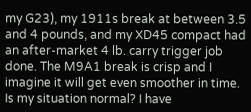my G23), my 1911s break at between 3.5 and 4 pounds, and my XD45 compact had an after-market 4 lb. carry trigger job done. The M9A1 break is crisp and I imagine it will get even smoother in time. Is my situation normal? I have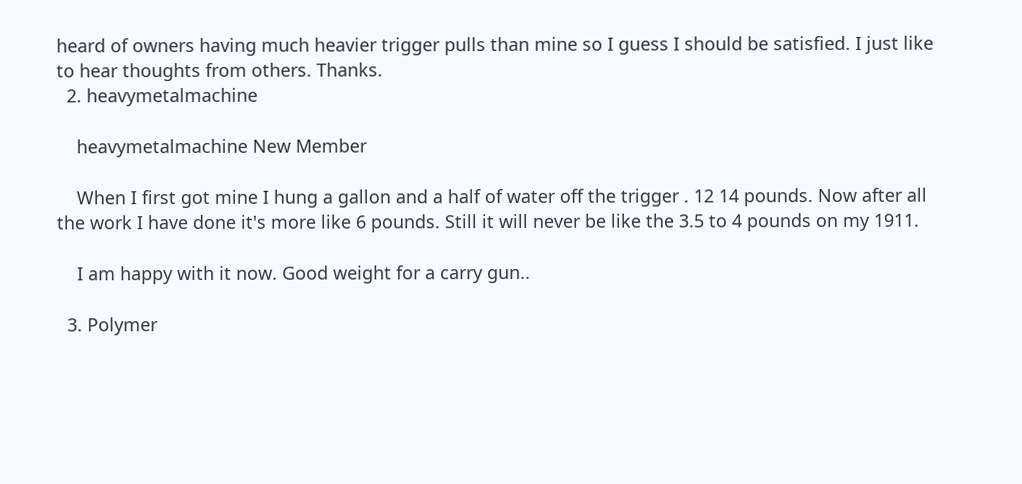heard of owners having much heavier trigger pulls than mine so I guess I should be satisfied. I just like to hear thoughts from others. Thanks.
  2. heavymetalmachine

    heavymetalmachine New Member

    When I first got mine I hung a gallon and a half of water off the trigger . 12 14 pounds. Now after all the work I have done it's more like 6 pounds. Still it will never be like the 3.5 to 4 pounds on my 1911.

    I am happy with it now. Good weight for a carry gun..

  3. Polymer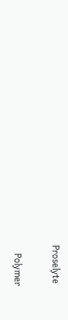Proselyte

    Polymer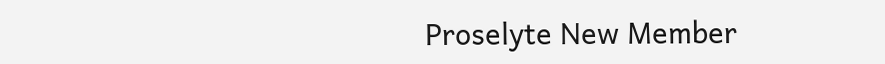Proselyte New Member